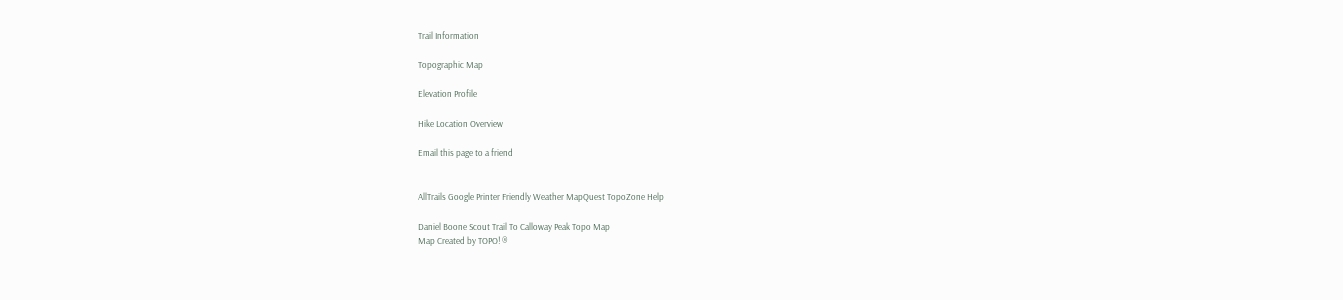Trail Information

Topographic Map

Elevation Profile

Hike Location Overview

Email this page to a friend


AllTrails Google Printer Friendly Weather MapQuest TopoZone Help

Daniel Boone Scout Trail To Calloway Peak Topo Map
Map Created by TOPO! ®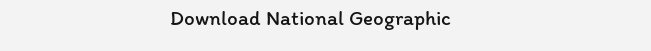Download National Geographic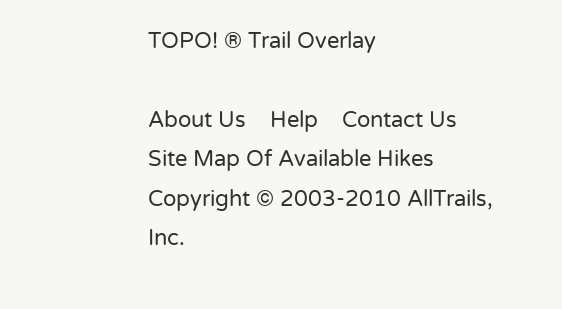TOPO! ® Trail Overlay

About Us    Help    Contact Us
Site Map Of Available Hikes
Copyright © 2003-2010 AllTrails, Inc.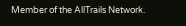Member of the AllTrails Network.